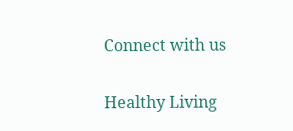Connect with us

Healthy Living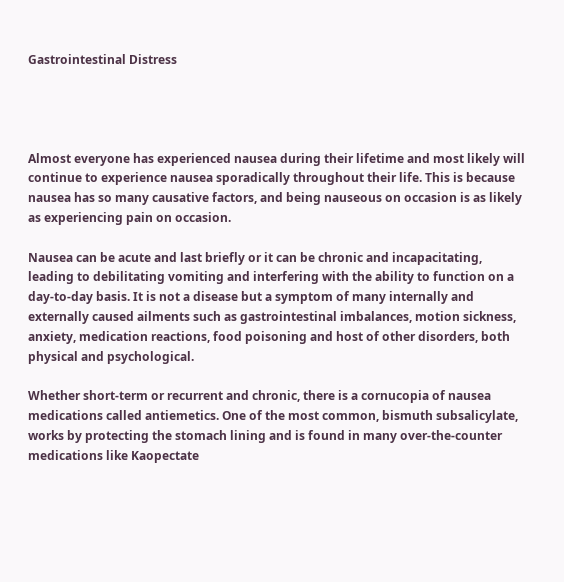Gastrointestinal Distress




Almost everyone has experienced nausea during their lifetime and most likely will continue to experience nausea sporadically throughout their life. This is because nausea has so many causative factors, and being nauseous on occasion is as likely as experiencing pain on occasion.

Nausea can be acute and last briefly or it can be chronic and incapacitating, leading to debilitating vomiting and interfering with the ability to function on a day-to-day basis. It is not a disease but a symptom of many internally and externally caused ailments such as gastrointestinal imbalances, motion sickness, anxiety, medication reactions, food poisoning and host of other disorders, both physical and psychological.

Whether short-term or recurrent and chronic, there is a cornucopia of nausea medications called antiemetics. One of the most common, bismuth subsalicylate, works by protecting the stomach lining and is found in many over-the-counter medications like Kaopectate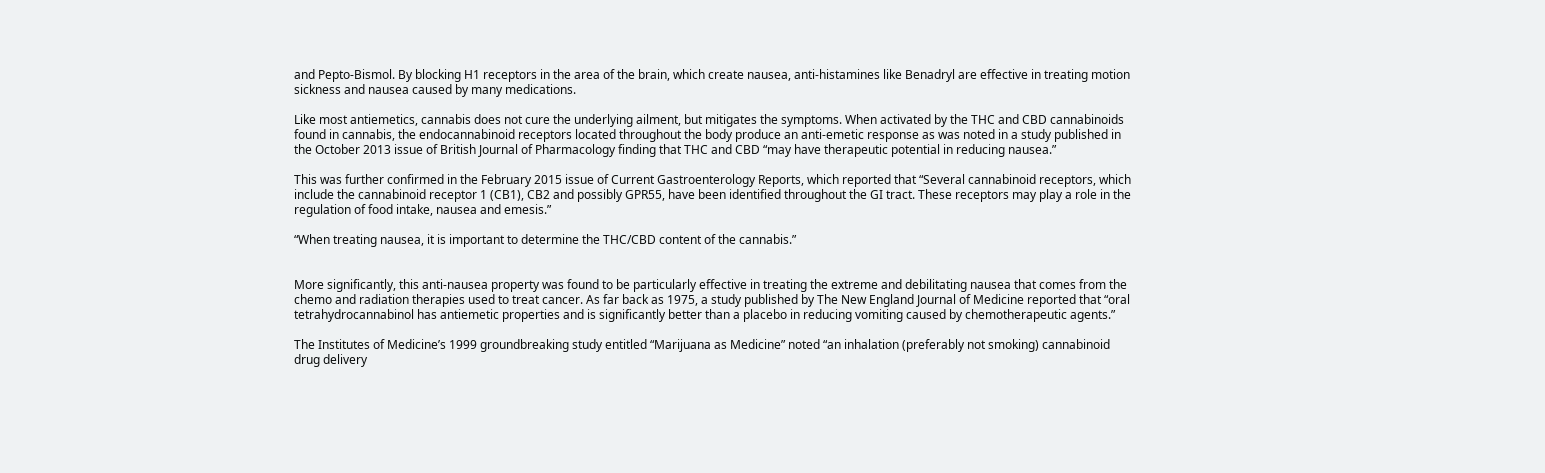and Pepto-Bismol. By blocking H1 receptors in the area of the brain, which create nausea, anti-histamines like Benadryl are effective in treating motion sickness and nausea caused by many medications.

Like most antiemetics, cannabis does not cure the underlying ailment, but mitigates the symptoms. When activated by the THC and CBD cannabinoids found in cannabis, the endocannabinoid receptors located throughout the body produce an anti-emetic response as was noted in a study published in the October 2013 issue of British Journal of Pharmacology finding that THC and CBD “may have therapeutic potential in reducing nausea.”

This was further confirmed in the February 2015 issue of Current Gastroenterology Reports, which reported that “Several cannabinoid receptors, which include the cannabinoid receptor 1 (CB1), CB2 and possibly GPR55, have been identified throughout the GI tract. These receptors may play a role in the regulation of food intake, nausea and emesis.”

“When treating nausea, it is important to determine the THC/CBD content of the cannabis.”


More significantly, this anti-nausea property was found to be particularly effective in treating the extreme and debilitating nausea that comes from the chemo and radiation therapies used to treat cancer. As far back as 1975, a study published by The New England Journal of Medicine reported that “oral tetrahydrocannabinol has antiemetic properties and is significantly better than a placebo in reducing vomiting caused by chemotherapeutic agents.”

The Institutes of Medicine’s 1999 groundbreaking study entitled “Marijuana as Medicine” noted “an inhalation (preferably not smoking) cannabinoid drug delivery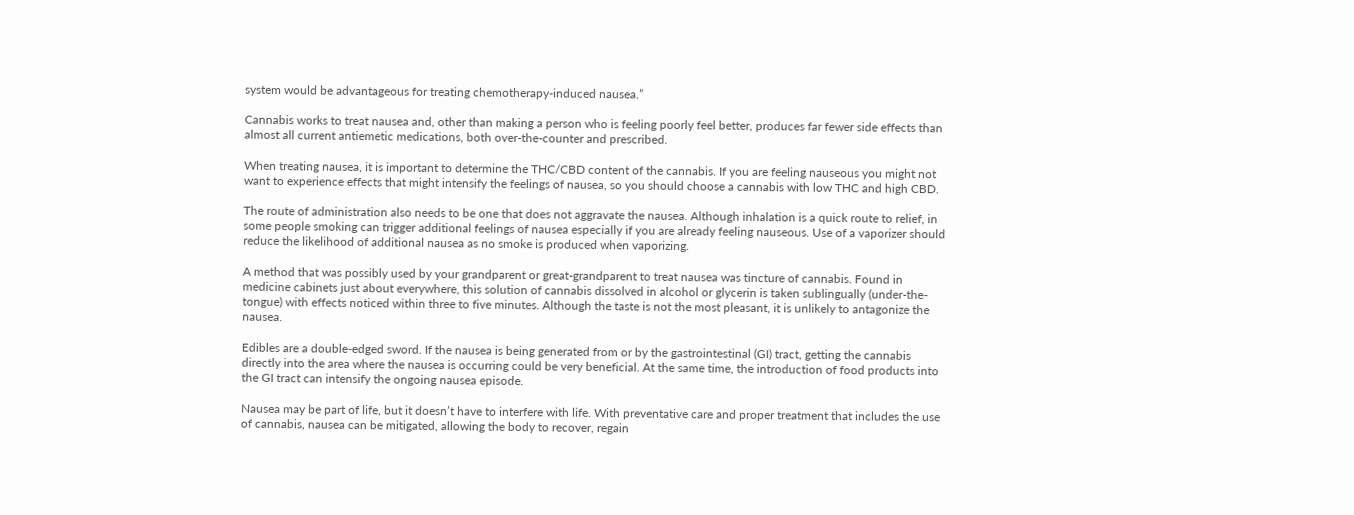system would be advantageous for treating chemotherapy-induced nausea.”

Cannabis works to treat nausea and, other than making a person who is feeling poorly feel better, produces far fewer side effects than almost all current antiemetic medications, both over-the-counter and prescribed.

When treating nausea, it is important to determine the THC/CBD content of the cannabis. If you are feeling nauseous you might not want to experience effects that might intensify the feelings of nausea, so you should choose a cannabis with low THC and high CBD.

The route of administration also needs to be one that does not aggravate the nausea. Although inhalation is a quick route to relief, in some people smoking can trigger additional feelings of nausea especially if you are already feeling nauseous. Use of a vaporizer should reduce the likelihood of additional nausea as no smoke is produced when vaporizing.

A method that was possibly used by your grandparent or great-grandparent to treat nausea was tincture of cannabis. Found in medicine cabinets just about everywhere, this solution of cannabis dissolved in alcohol or glycerin is taken sublingually (under-the-tongue) with effects noticed within three to five minutes. Although the taste is not the most pleasant, it is unlikely to antagonize the nausea.

Edibles are a double-edged sword. If the nausea is being generated from or by the gastrointestinal (GI) tract, getting the cannabis directly into the area where the nausea is occurring could be very beneficial. At the same time, the introduction of food products into the GI tract can intensify the ongoing nausea episode.

Nausea may be part of life, but it doesn’t have to interfere with life. With preventative care and proper treatment that includes the use of cannabis, nausea can be mitigated, allowing the body to recover, regain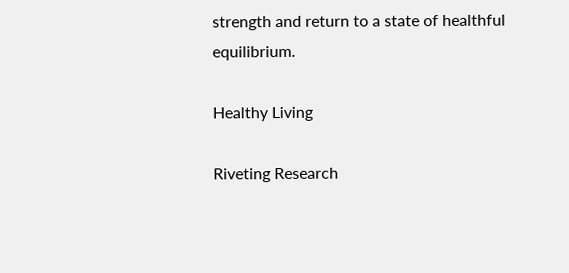strength and return to a state of healthful equilibrium.

Healthy Living

Riveting Research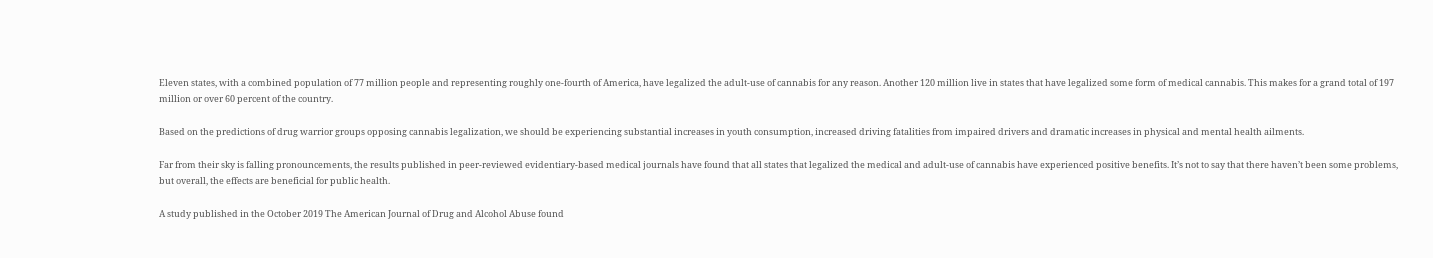Eleven states, with a combined population of 77 million people and representing roughly one-fourth of America, have legalized the adult-use of cannabis for any reason. Another 120 million live in states that have legalized some form of medical cannabis. This makes for a grand total of 197 million or over 60 percent of the country.

Based on the predictions of drug warrior groups opposing cannabis legalization, we should be experiencing substantial increases in youth consumption, increased driving fatalities from impaired drivers and dramatic increases in physical and mental health ailments.

Far from their sky is falling pronouncements, the results published in peer-reviewed evidentiary-based medical journals have found that all states that legalized the medical and adult-use of cannabis have experienced positive benefits. It’s not to say that there haven’t been some problems, but overall, the effects are beneficial for public health.

A study published in the October 2019 The American Journal of Drug and Alcohol Abuse found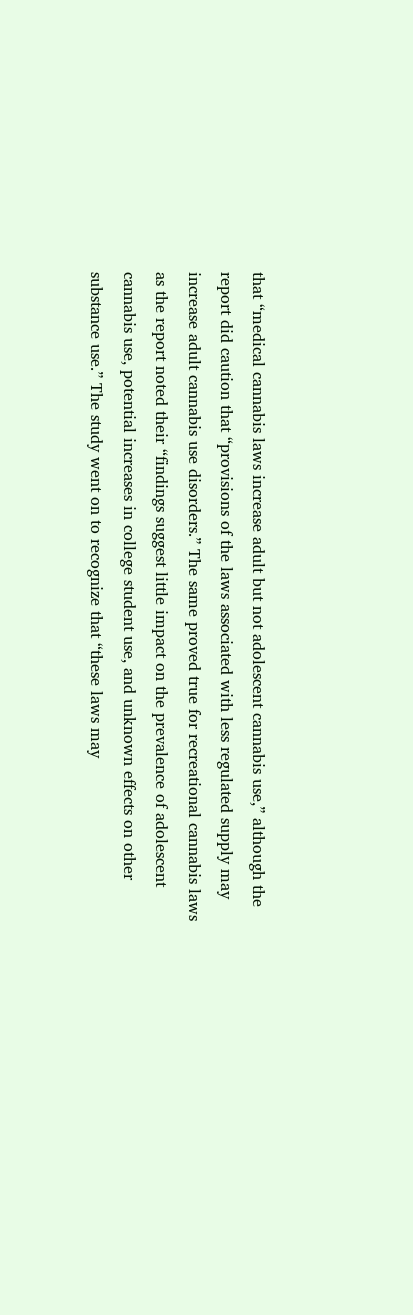that “medical cannabis laws increase adult but not adolescent cannabis use,” although the report did caution that “provisions of the laws associated with less regulated supply may increase adult cannabis use disorders.” The same proved true for recreational cannabis laws as the report noted their “findings suggest little impact on the prevalence of adolescent cannabis use, potential increases in college student use, and unknown effects on other substance use.” The study went on to recognize that “these laws may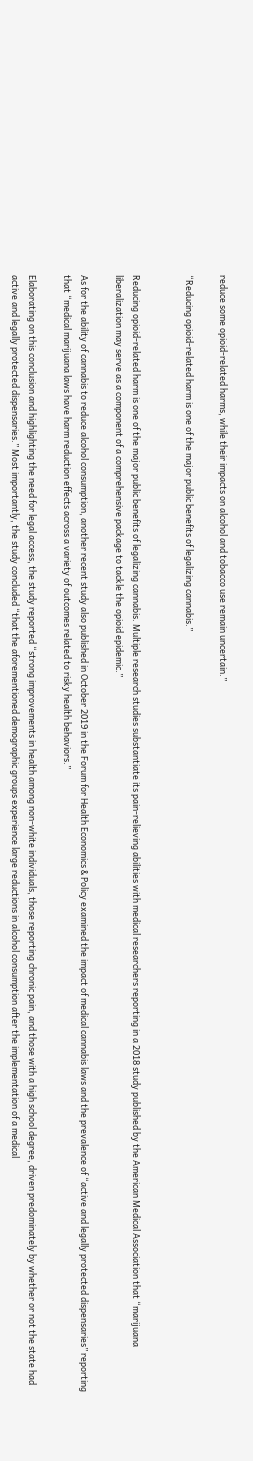reduce some opioid-related harms, while their impacts on alcohol and tobacco use remain uncertain.”

“Reducing opioid-related harm is one of the major public benefits of legalizing cannabis.”


Reducing opioid-related harm is one of the major public benefits of legalizing cannabis. Multiple research studies substantiate its pain-relieving abilities with medical researchers reporting in a 2018 study published by the American Medical Association that “marijuana liberalization may serve as a component of a comprehensive package to tackle the opioid epidemic.”

As for the ability of cannabis to reduce alcohol consumption, another recent study also published in October 2019 in the Forum for Health Economics & Policy examined the impact of medical cannabis laws and the prevalence of “active and legally protected dispensaries” reporting that “medical marijuana laws have harm reduction effects across a variety of outcomes related to risky health behaviors.”

Elaborating on this conclusion and highlighting the need for legal access, the study reported “strong improvements in health among non-white individuals, those reporting chronic pain, and those with a high school degree, driven predominately by whether or not the state had active and legally protected dispensaries.” Most importantly, the study concluded “that the aforementioned demographic groups experience large reductions in alcohol consumption after the implementation of a medical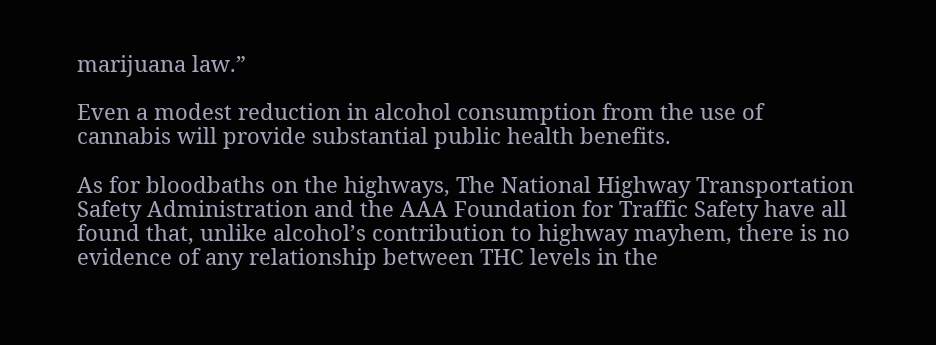marijuana law.”

Even a modest reduction in alcohol consumption from the use of cannabis will provide substantial public health benefits.

As for bloodbaths on the highways, The National Highway Transportation Safety Administration and the AAA Foundation for Traffic Safety have all found that, unlike alcohol’s contribution to highway mayhem, there is no evidence of any relationship between THC levels in the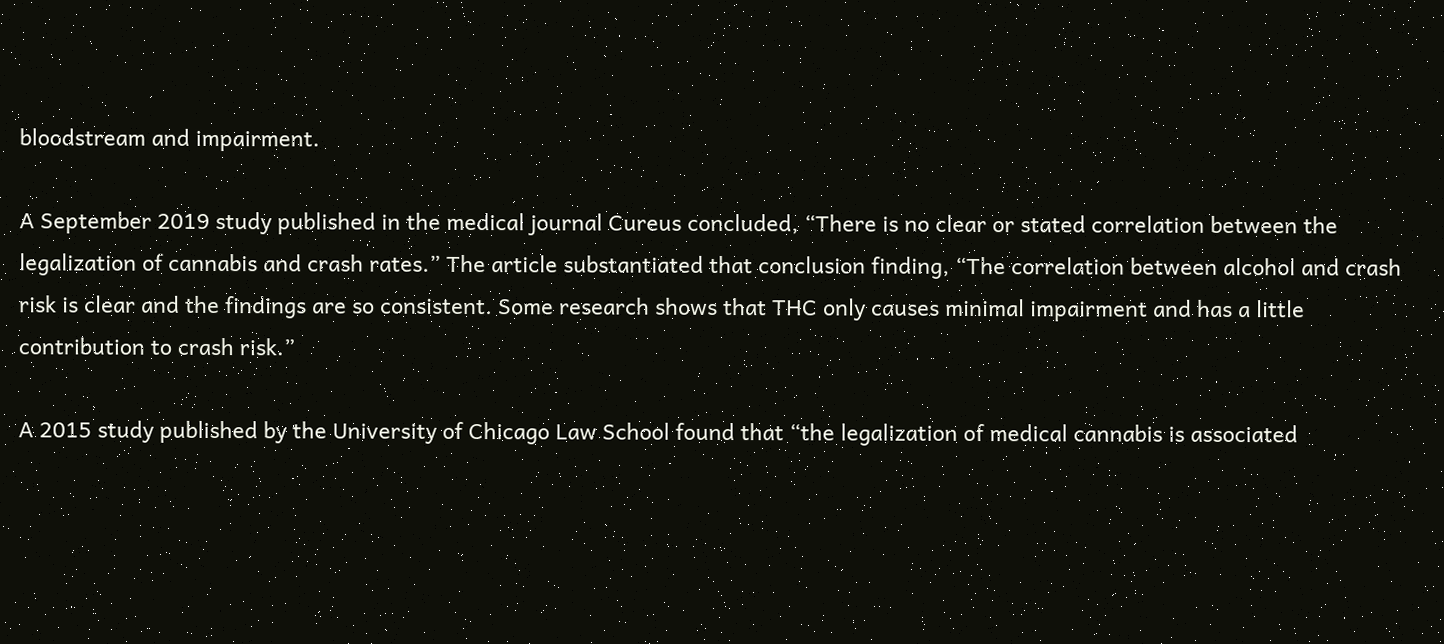bloodstream and impairment.

A September 2019 study published in the medical journal Cureus concluded, “There is no clear or stated correlation between the legalization of cannabis and crash rates.” The article substantiated that conclusion finding, “The correlation between alcohol and crash risk is clear and the findings are so consistent. Some research shows that THC only causes minimal impairment and has a little contribution to crash risk.”

A 2015 study published by the University of Chicago Law School found that “the legalization of medical cannabis is associated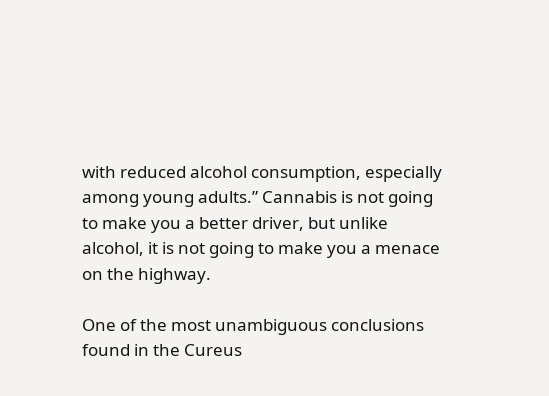with reduced alcohol consumption, especially among young adults.” Cannabis is not going to make you a better driver, but unlike alcohol, it is not going to make you a menace on the highway.

One of the most unambiguous conclusions found in the Cureus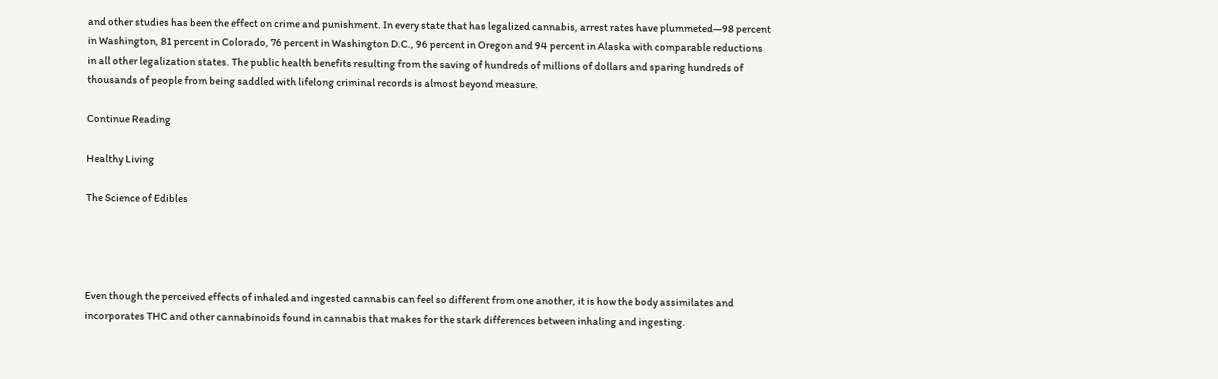and other studies has been the effect on crime and punishment. In every state that has legalized cannabis, arrest rates have plummeted—98 percent in Washington, 81 percent in Colorado, 76 percent in Washington D.C., 96 percent in Oregon and 94 percent in Alaska with comparable reductions in all other legalization states. The public health benefits resulting from the saving of hundreds of millions of dollars and sparing hundreds of thousands of people from being saddled with lifelong criminal records is almost beyond measure.

Continue Reading

Healthy Living

The Science of Edibles




Even though the perceived effects of inhaled and ingested cannabis can feel so different from one another, it is how the body assimilates and incorporates THC and other cannabinoids found in cannabis that makes for the stark differences between inhaling and ingesting.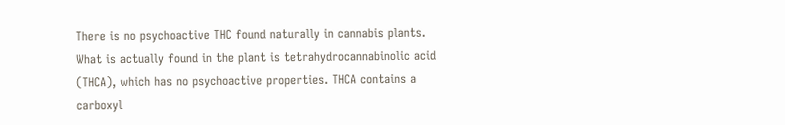There is no psychoactive THC found naturally in cannabis plants. What is actually found in the plant is tetrahydrocannabinolic acid (THCA), which has no psychoactive properties. THCA contains a carboxyl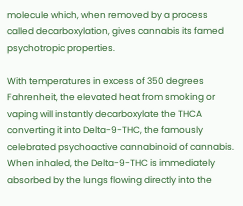molecule which, when removed by a process called decarboxylation, gives cannabis its famed psychotropic properties.

With temperatures in excess of 350 degrees Fahrenheit, the elevated heat from smoking or vaping will instantly decarboxylate the THCA converting it into Delta-9-THC, the famously celebrated psychoactive cannabinoid of cannabis. When inhaled, the Delta-9-THC is immediately absorbed by the lungs flowing directly into the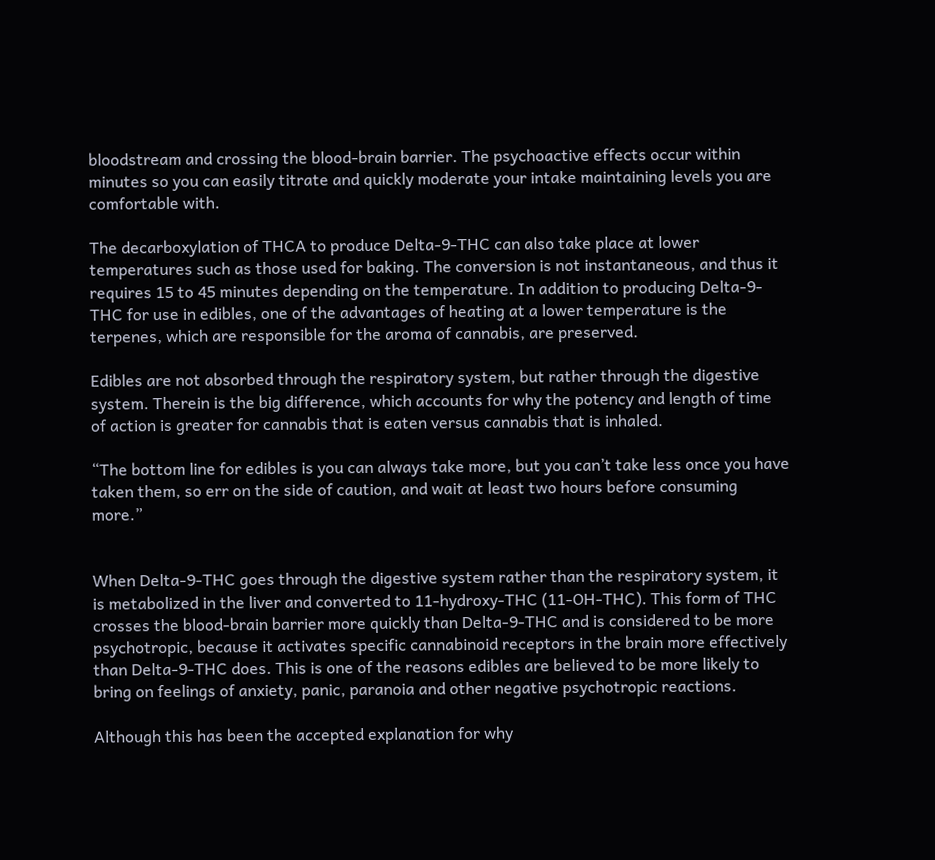bloodstream and crossing the blood-brain barrier. The psychoactive effects occur within minutes so you can easily titrate and quickly moderate your intake maintaining levels you are comfortable with.

The decarboxylation of THCA to produce Delta-9-THC can also take place at lower temperatures such as those used for baking. The conversion is not instantaneous, and thus it requires 15 to 45 minutes depending on the temperature. In addition to producing Delta-9-THC for use in edibles, one of the advantages of heating at a lower temperature is the terpenes, which are responsible for the aroma of cannabis, are preserved.

Edibles are not absorbed through the respiratory system, but rather through the digestive system. Therein is the big difference, which accounts for why the potency and length of time of action is greater for cannabis that is eaten versus cannabis that is inhaled.

“The bottom line for edibles is you can always take more, but you can’t take less once you have taken them, so err on the side of caution, and wait at least two hours before consuming more.”


When Delta-9-THC goes through the digestive system rather than the respiratory system, it is metabolized in the liver and converted to 11-hydroxy-THC (11-OH-THC). This form of THC crosses the blood-brain barrier more quickly than Delta-9-THC and is considered to be more psychotropic, because it activates specific cannabinoid receptors in the brain more effectively than Delta-9-THC does. This is one of the reasons edibles are believed to be more likely to bring on feelings of anxiety, panic, paranoia and other negative psychotropic reactions.

Although this has been the accepted explanation for why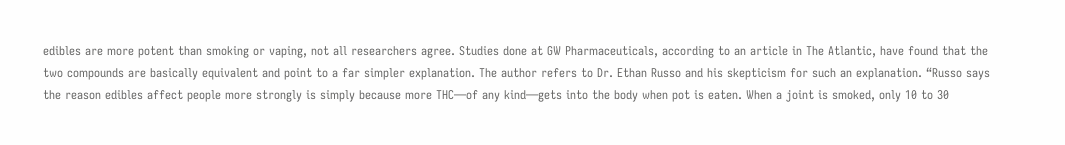edibles are more potent than smoking or vaping, not all researchers agree. Studies done at GW Pharmaceuticals, according to an article in The Atlantic, have found that the two compounds are basically equivalent and point to a far simpler explanation. The author refers to Dr. Ethan Russo and his skepticism for such an explanation. “Russo says the reason edibles affect people more strongly is simply because more THC—of any kind—gets into the body when pot is eaten. When a joint is smoked, only 10 to 30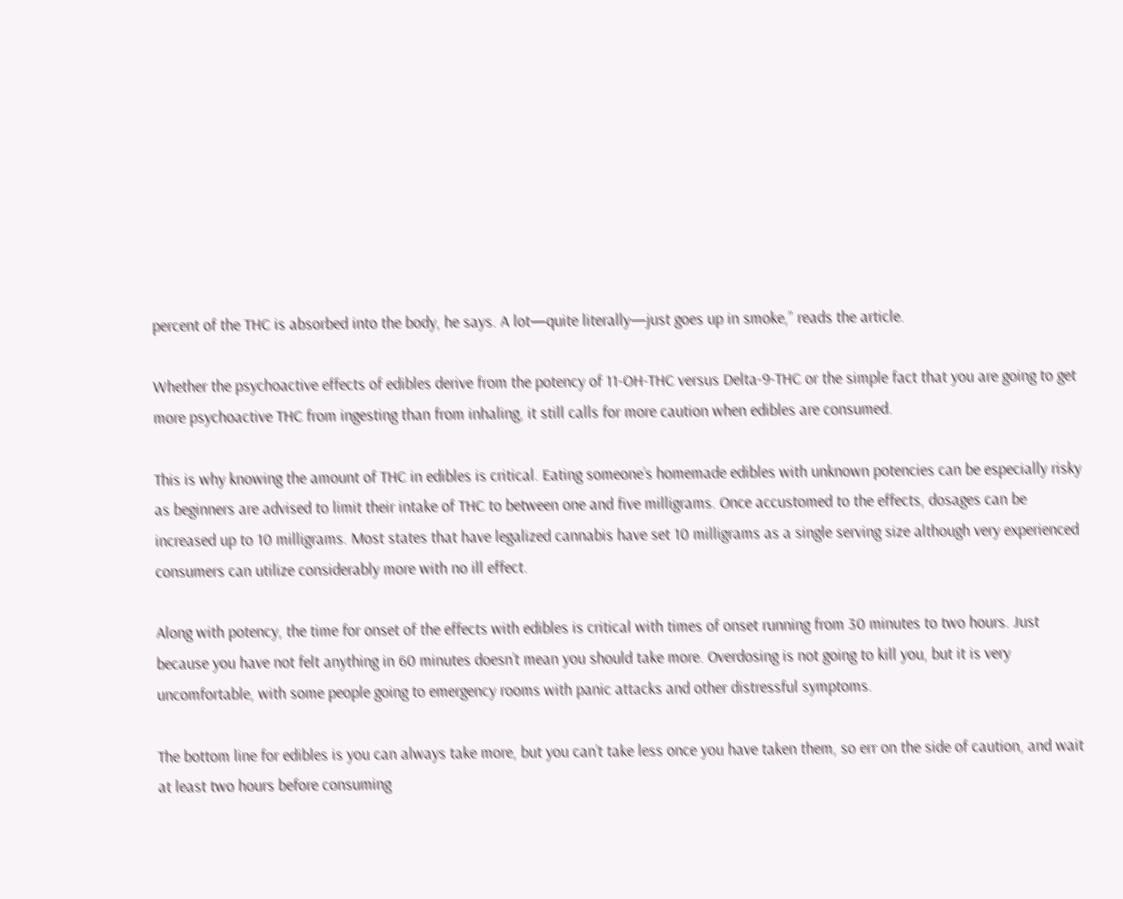percent of the THC is absorbed into the body, he says. A lot—quite literally—just goes up in smoke,” reads the article.

Whether the psychoactive effects of edibles derive from the potency of 11-OH-THC versus Delta-9-THC or the simple fact that you are going to get more psychoactive THC from ingesting than from inhaling, it still calls for more caution when edibles are consumed.

This is why knowing the amount of THC in edibles is critical. Eating someone’s homemade edibles with unknown potencies can be especially risky as beginners are advised to limit their intake of THC to between one and five milligrams. Once accustomed to the effects, dosages can be increased up to 10 milligrams. Most states that have legalized cannabis have set 10 milligrams as a single serving size although very experienced consumers can utilize considerably more with no ill effect.

Along with potency, the time for onset of the effects with edibles is critical with times of onset running from 30 minutes to two hours. Just because you have not felt anything in 60 minutes doesn’t mean you should take more. Overdosing is not going to kill you, but it is very uncomfortable, with some people going to emergency rooms with panic attacks and other distressful symptoms.

The bottom line for edibles is you can always take more, but you can’t take less once you have taken them, so err on the side of caution, and wait at least two hours before consuming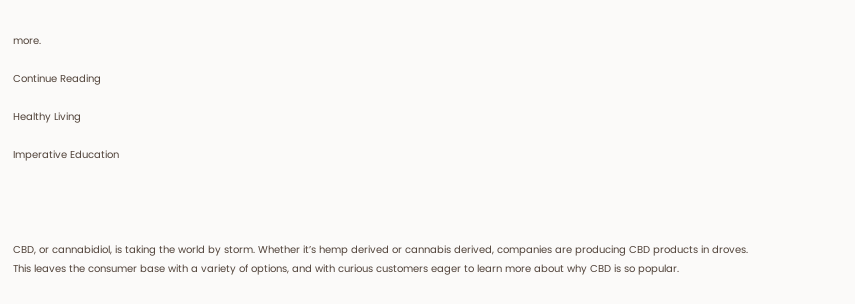more.

Continue Reading

Healthy Living

Imperative Education




CBD, or cannabidiol, is taking the world by storm. Whether it’s hemp derived or cannabis derived, companies are producing CBD products in droves. This leaves the consumer base with a variety of options, and with curious customers eager to learn more about why CBD is so popular.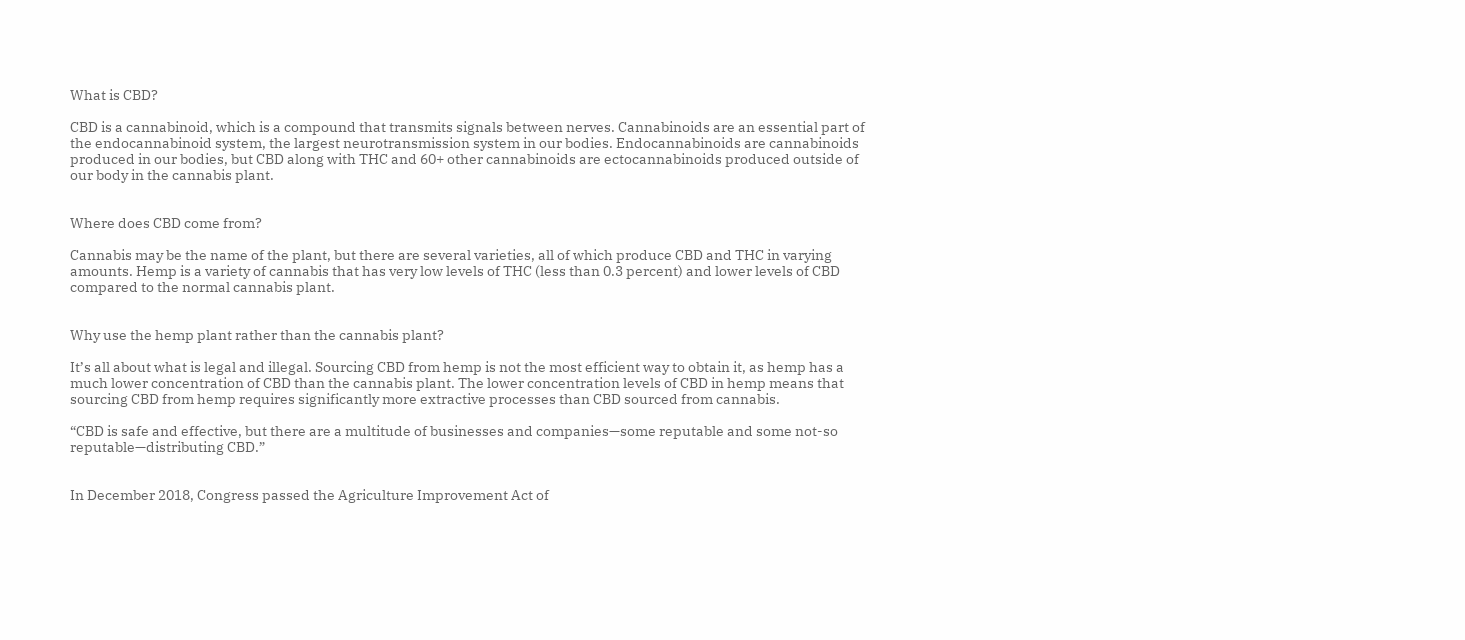What is CBD?

CBD is a cannabinoid, which is a compound that transmits signals between nerves. Cannabinoids are an essential part of the endocannabinoid system, the largest neurotransmission system in our bodies. Endocannabinoids are cannabinoids produced in our bodies, but CBD along with THC and 60+ other cannabinoids are ectocannabinoids produced outside of our body in the cannabis plant.


Where does CBD come from?

Cannabis may be the name of the plant, but there are several varieties, all of which produce CBD and THC in varying amounts. Hemp is a variety of cannabis that has very low levels of THC (less than 0.3 percent) and lower levels of CBD compared to the normal cannabis plant.


Why use the hemp plant rather than the cannabis plant?

It’s all about what is legal and illegal. Sourcing CBD from hemp is not the most efficient way to obtain it, as hemp has a much lower concentration of CBD than the cannabis plant. The lower concentration levels of CBD in hemp means that sourcing CBD from hemp requires significantly more extractive processes than CBD sourced from cannabis.

“CBD is safe and effective, but there are a multitude of businesses and companies—some reputable and some not-so reputable—distributing CBD.”


In December 2018, Congress passed the Agriculture Improvement Act of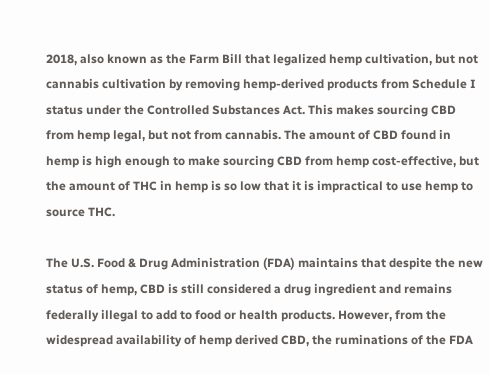2018, also known as the Farm Bill that legalized hemp cultivation, but not cannabis cultivation by removing hemp-derived products from Schedule I status under the Controlled Substances Act. This makes sourcing CBD from hemp legal, but not from cannabis. The amount of CBD found in hemp is high enough to make sourcing CBD from hemp cost-effective, but the amount of THC in hemp is so low that it is impractical to use hemp to source THC.

The U.S. Food & Drug Administration (FDA) maintains that despite the new status of hemp, CBD is still considered a drug ingredient and remains federally illegal to add to food or health products. However, from the widespread availability of hemp derived CBD, the ruminations of the FDA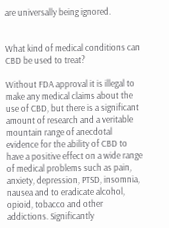are universally being ignored.


What kind of medical conditions can CBD be used to treat?

Without FDA approval it is illegal to make any medical claims about the use of CBD, but there is a significant amount of research and a veritable mountain range of anecdotal evidence for the ability of CBD to have a positive effect on a wide range of medical problems such as pain, anxiety, depression, PTSD, insomnia, nausea and to eradicate alcohol, opioid, tobacco and other addictions. Significantly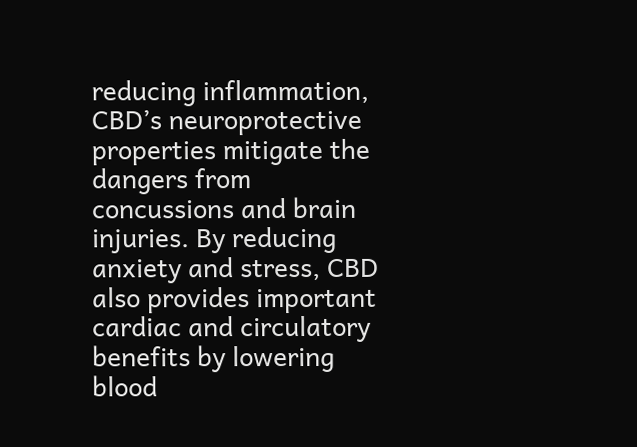reducing inflammation, CBD’s neuroprotective properties mitigate the dangers from concussions and brain injuries. By reducing anxiety and stress, CBD also provides important cardiac and circulatory benefits by lowering blood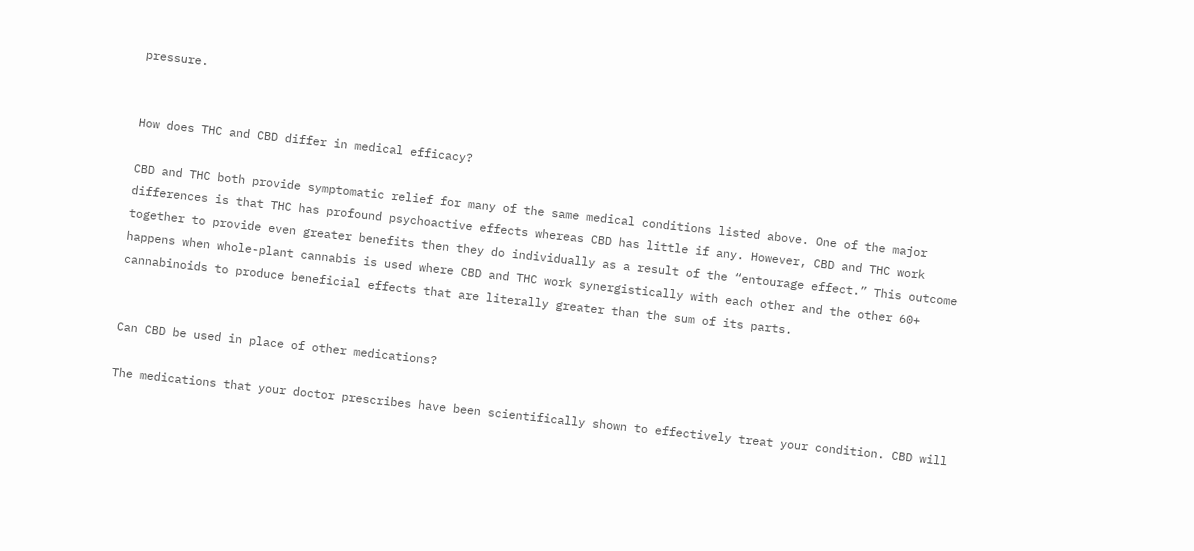pressure.


How does THC and CBD differ in medical efficacy?

CBD and THC both provide symptomatic relief for many of the same medical conditions listed above. One of the major differences is that THC has profound psychoactive effects whereas CBD has little if any. However, CBD and THC work together to provide even greater benefits then they do individually as a result of the “entourage effect.” This outcome happens when whole-plant cannabis is used where CBD and THC work synergistically with each other and the other 60+ cannabinoids to produce beneficial effects that are literally greater than the sum of its parts.


Can CBD be used in place of other medications?

The medications that your doctor prescribes have been scientifically shown to effectively treat your condition. CBD will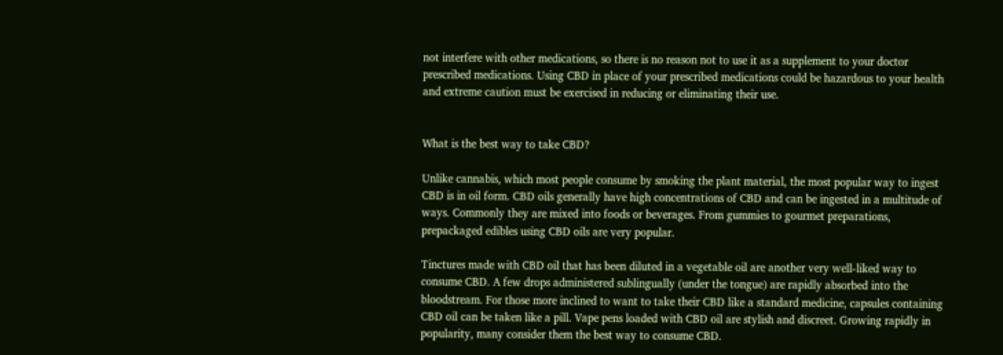not interfere with other medications, so there is no reason not to use it as a supplement to your doctor prescribed medications. Using CBD in place of your prescribed medications could be hazardous to your health and extreme caution must be exercised in reducing or eliminating their use.


What is the best way to take CBD?

Unlike cannabis, which most people consume by smoking the plant material, the most popular way to ingest CBD is in oil form. CBD oils generally have high concentrations of CBD and can be ingested in a multitude of ways. Commonly they are mixed into foods or beverages. From gummies to gourmet preparations, prepackaged edibles using CBD oils are very popular.

Tinctures made with CBD oil that has been diluted in a vegetable oil are another very well-liked way to consume CBD. A few drops administered sublingually (under the tongue) are rapidly absorbed into the bloodstream. For those more inclined to want to take their CBD like a standard medicine, capsules containing CBD oil can be taken like a pill. Vape pens loaded with CBD oil are stylish and discreet. Growing rapidly in popularity, many consider them the best way to consume CBD.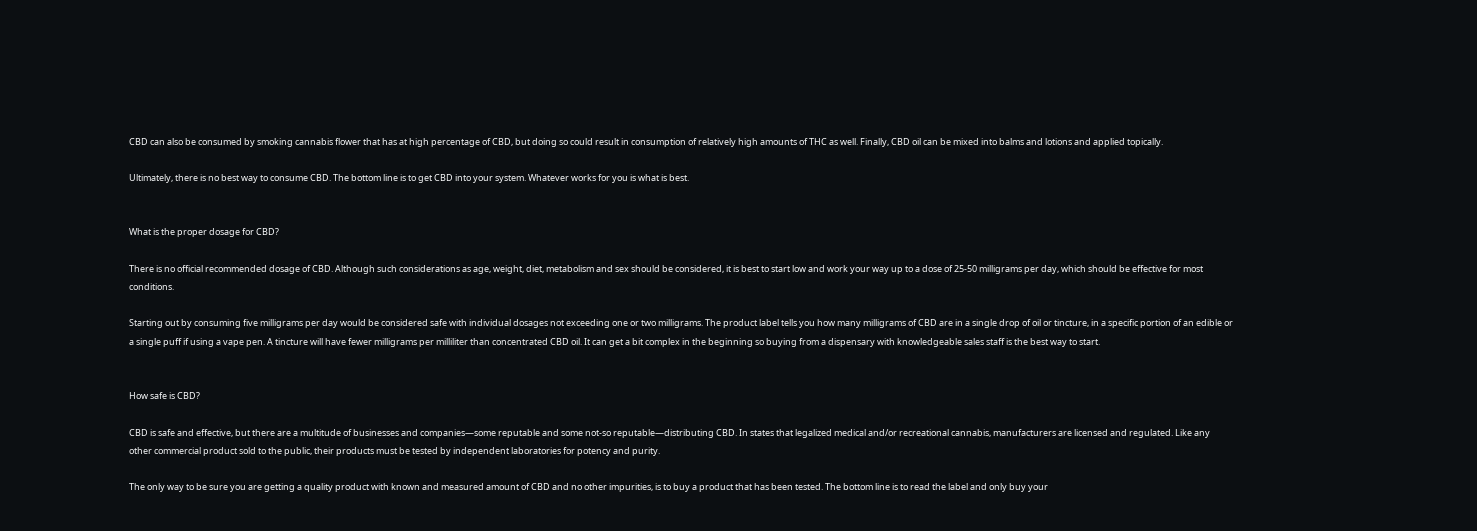CBD can also be consumed by smoking cannabis flower that has at high percentage of CBD, but doing so could result in consumption of relatively high amounts of THC as well. Finally, CBD oil can be mixed into balms and lotions and applied topically.

Ultimately, there is no best way to consume CBD. The bottom line is to get CBD into your system. Whatever works for you is what is best.


What is the proper dosage for CBD?

There is no official recommended dosage of CBD. Although such considerations as age, weight, diet, metabolism and sex should be considered, it is best to start low and work your way up to a dose of 25-50 milligrams per day, which should be effective for most conditions.

Starting out by consuming five milligrams per day would be considered safe with individual dosages not exceeding one or two milligrams. The product label tells you how many milligrams of CBD are in a single drop of oil or tincture, in a specific portion of an edible or a single puff if using a vape pen. A tincture will have fewer milligrams per milliliter than concentrated CBD oil. It can get a bit complex in the beginning so buying from a dispensary with knowledgeable sales staff is the best way to start.


How safe is CBD?

CBD is safe and effective, but there are a multitude of businesses and companies—some reputable and some not-so reputable—distributing CBD. In states that legalized medical and/or recreational cannabis, manufacturers are licensed and regulated. Like any other commercial product sold to the public, their products must be tested by independent laboratories for potency and purity.

The only way to be sure you are getting a quality product with known and measured amount of CBD and no other impurities, is to buy a product that has been tested. The bottom line is to read the label and only buy your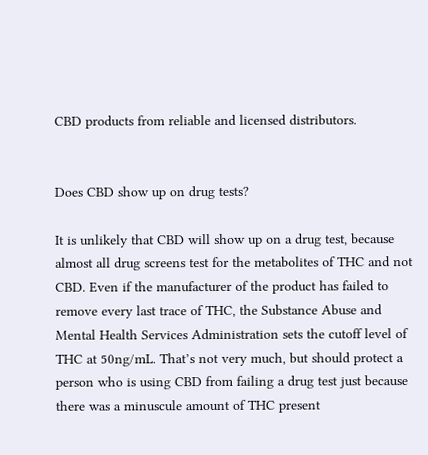CBD products from reliable and licensed distributors.


Does CBD show up on drug tests?

It is unlikely that CBD will show up on a drug test, because almost all drug screens test for the metabolites of THC and not CBD. Even if the manufacturer of the product has failed to remove every last trace of THC, the Substance Abuse and Mental Health Services Administration sets the cutoff level of THC at 50ng/mL. That’s not very much, but should protect a person who is using CBD from failing a drug test just because there was a minuscule amount of THC present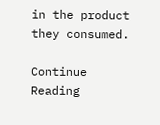in the product they consumed.

Continue Reading